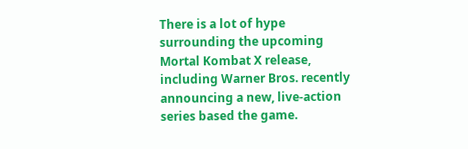There is a lot of hype surrounding the upcoming Mortal Kombat X release, including Warner Bros. recently announcing a new, live-action series based the game.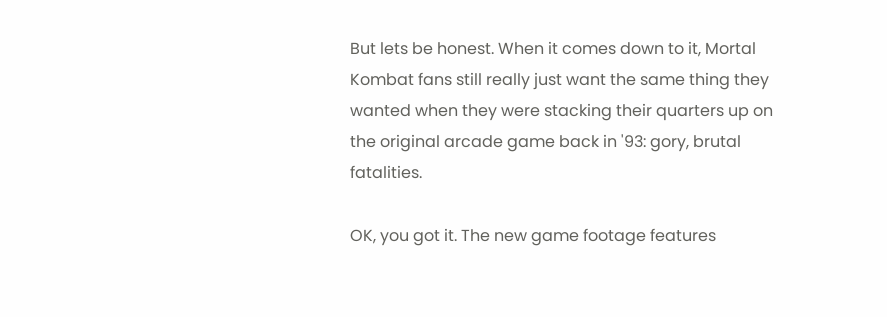But lets be honest. When it comes down to it, Mortal Kombat fans still really just want the same thing they wanted when they were stacking their quarters up on the original arcade game back in '93: gory, brutal fatalities.

OK, you got it. The new game footage features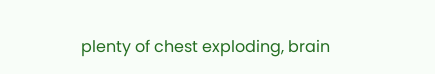plenty of chest exploding, brain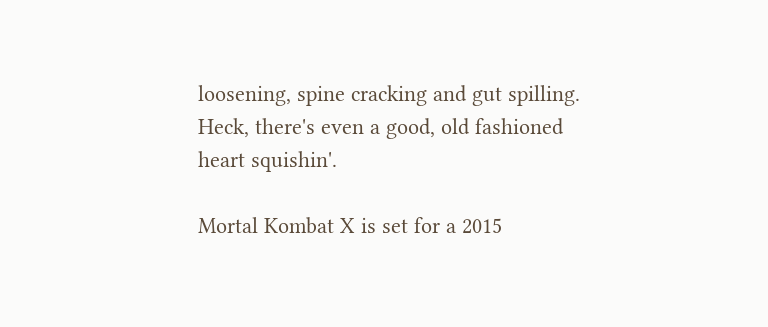loosening, spine cracking and gut spilling. Heck, there's even a good, old fashioned heart squishin'.

Mortal Kombat X is set for a 2015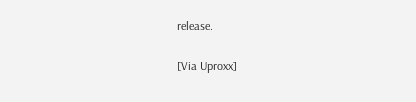release.

[Via Uproxx]